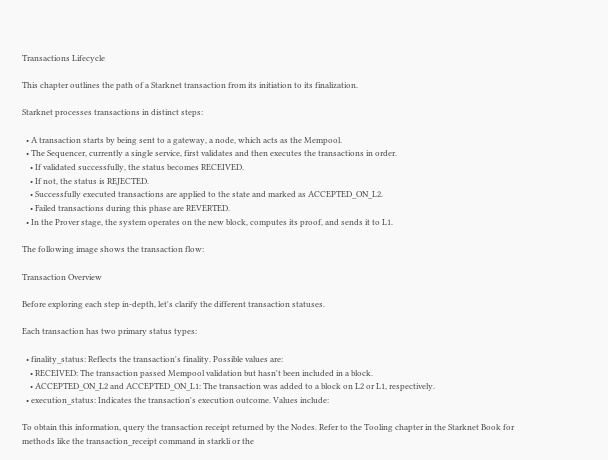Transactions Lifecycle

This chapter outlines the path of a Starknet transaction from its initiation to its finalization.

Starknet processes transactions in distinct steps:

  • A transaction starts by being sent to a gateway, a node, which acts as the Mempool.
  • The Sequencer, currently a single service, first validates and then executes the transactions in order.
    • If validated successfully, the status becomes RECEIVED.
    • If not, the status is REJECTED.
    • Successfully executed transactions are applied to the state and marked as ACCEPTED_ON_L2.
    • Failed transactions during this phase are REVERTED.
  • In the Prover stage, the system operates on the new block, computes its proof, and sends it to L1.

The following image shows the transaction flow:

Transaction Overview

Before exploring each step in-depth, let's clarify the different transaction statuses.

Each transaction has two primary status types:

  • finality_status: Reflects the transaction's finality. Possible values are:
    • RECEIVED: The transaction passed Mempool validation but hasn't been included in a block.
    • ACCEPTED_ON_L2 and ACCEPTED_ON_L1: The transaction was added to a block on L2 or L1, respectively.
  • execution_status: Indicates the transaction's execution outcome. Values include:

To obtain this information, query the transaction receipt returned by the Nodes. Refer to the Tooling chapter in the Starknet Book for methods like the transaction_receipt command in starkli or the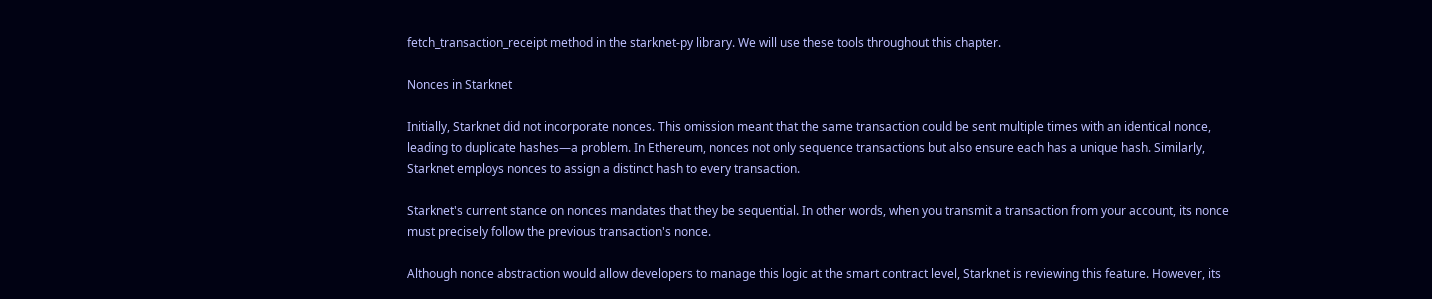fetch_transaction_receipt method in the starknet-py library. We will use these tools throughout this chapter.

Nonces in Starknet

Initially, Starknet did not incorporate nonces. This omission meant that the same transaction could be sent multiple times with an identical nonce, leading to duplicate hashes—a problem. In Ethereum, nonces not only sequence transactions but also ensure each has a unique hash. Similarly, Starknet employs nonces to assign a distinct hash to every transaction.

Starknet's current stance on nonces mandates that they be sequential. In other words, when you transmit a transaction from your account, its nonce must precisely follow the previous transaction's nonce.

Although nonce abstraction would allow developers to manage this logic at the smart contract level, Starknet is reviewing this feature. However, its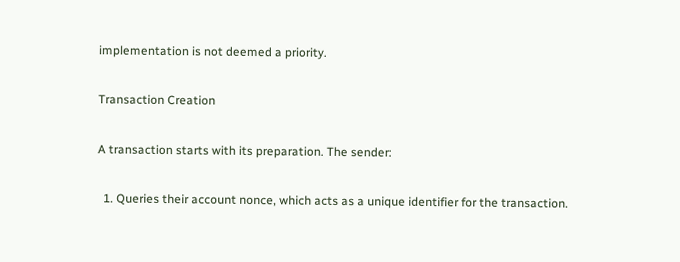implementation is not deemed a priority.

Transaction Creation

A transaction starts with its preparation. The sender:

  1. Queries their account nonce, which acts as a unique identifier for the transaction.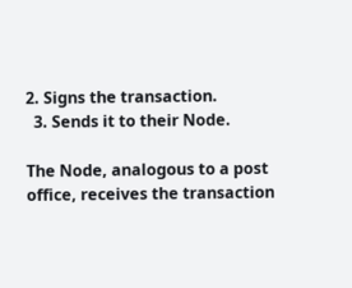2. Signs the transaction.
  3. Sends it to their Node.

The Node, analogous to a post office, receives the transaction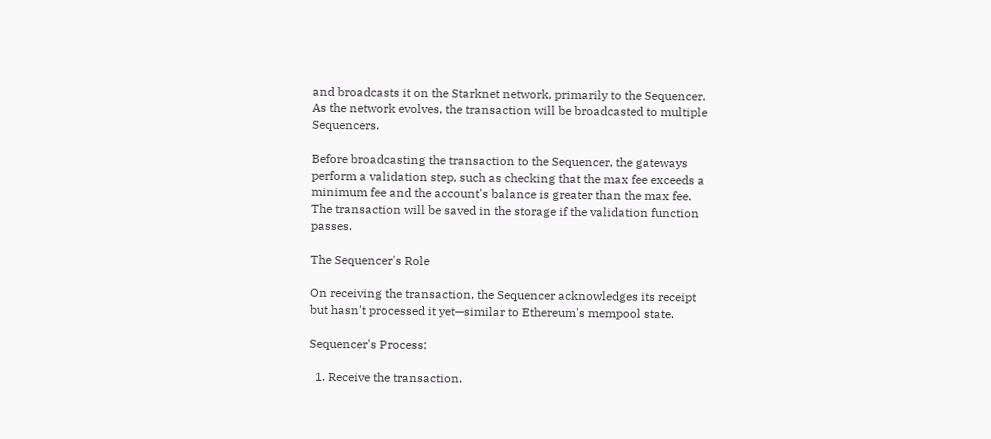and broadcasts it on the Starknet network, primarily to the Sequencer. As the network evolves, the transaction will be broadcasted to multiple Sequencers.

Before broadcasting the transaction to the Sequencer, the gateways perform a validation step, such as checking that the max fee exceeds a minimum fee and the account's balance is greater than the max fee. The transaction will be saved in the storage if the validation function passes.

The Sequencer's Role

On receiving the transaction, the Sequencer acknowledges its receipt but hasn't processed it yet—similar to Ethereum's mempool state.

Sequencer's Process:

  1. Receive the transaction.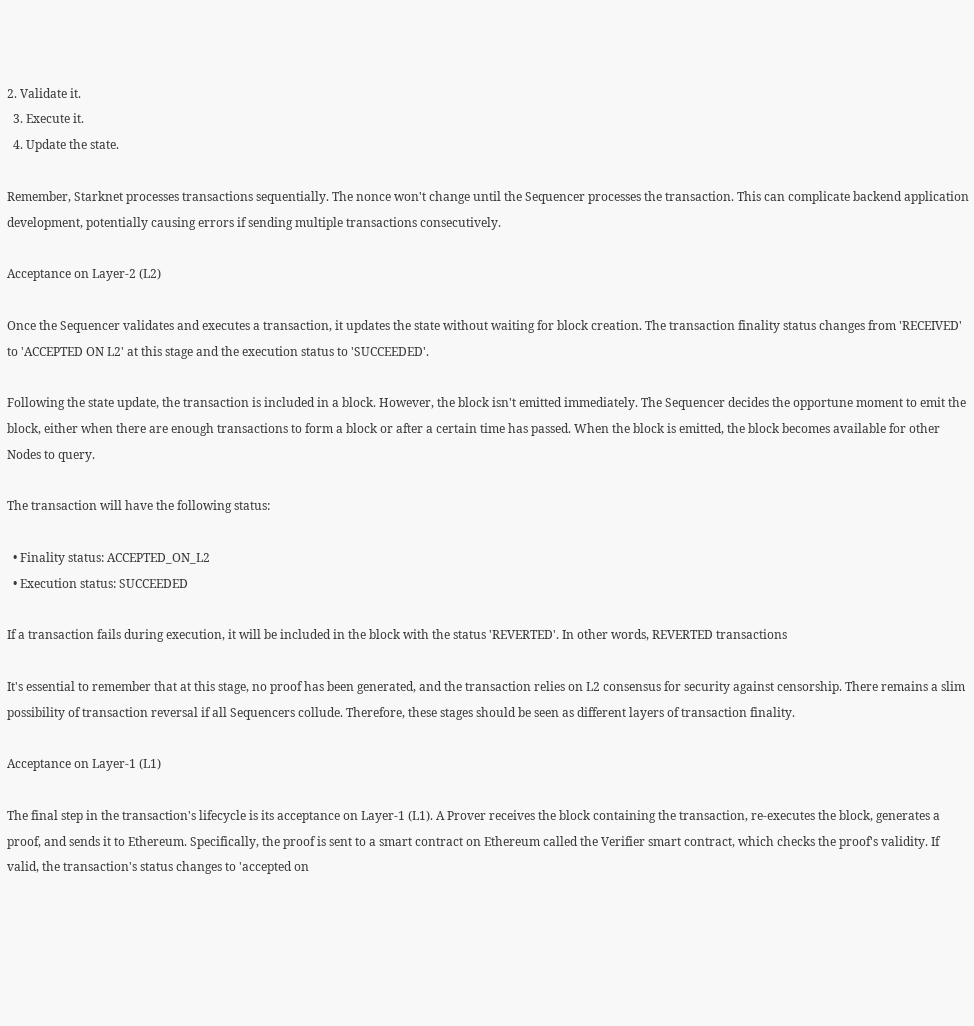2. Validate it.
  3. Execute it.
  4. Update the state.

Remember, Starknet processes transactions sequentially. The nonce won't change until the Sequencer processes the transaction. This can complicate backend application development, potentially causing errors if sending multiple transactions consecutively.

Acceptance on Layer-2 (L2)

Once the Sequencer validates and executes a transaction, it updates the state without waiting for block creation. The transaction finality status changes from 'RECEIVED' to 'ACCEPTED ON L2' at this stage and the execution status to 'SUCCEEDED'.

Following the state update, the transaction is included in a block. However, the block isn't emitted immediately. The Sequencer decides the opportune moment to emit the block, either when there are enough transactions to form a block or after a certain time has passed. When the block is emitted, the block becomes available for other Nodes to query.

The transaction will have the following status:

  • Finality status: ACCEPTED_ON_L2
  • Execution status: SUCCEEDED

If a transaction fails during execution, it will be included in the block with the status 'REVERTED'. In other words, REVERTED transactions

It's essential to remember that at this stage, no proof has been generated, and the transaction relies on L2 consensus for security against censorship. There remains a slim possibility of transaction reversal if all Sequencers collude. Therefore, these stages should be seen as different layers of transaction finality.

Acceptance on Layer-1 (L1)

The final step in the transaction's lifecycle is its acceptance on Layer-1 (L1). A Prover receives the block containing the transaction, re-executes the block, generates a proof, and sends it to Ethereum. Specifically, the proof is sent to a smart contract on Ethereum called the Verifier smart contract, which checks the proof's validity. If valid, the transaction's status changes to 'accepted on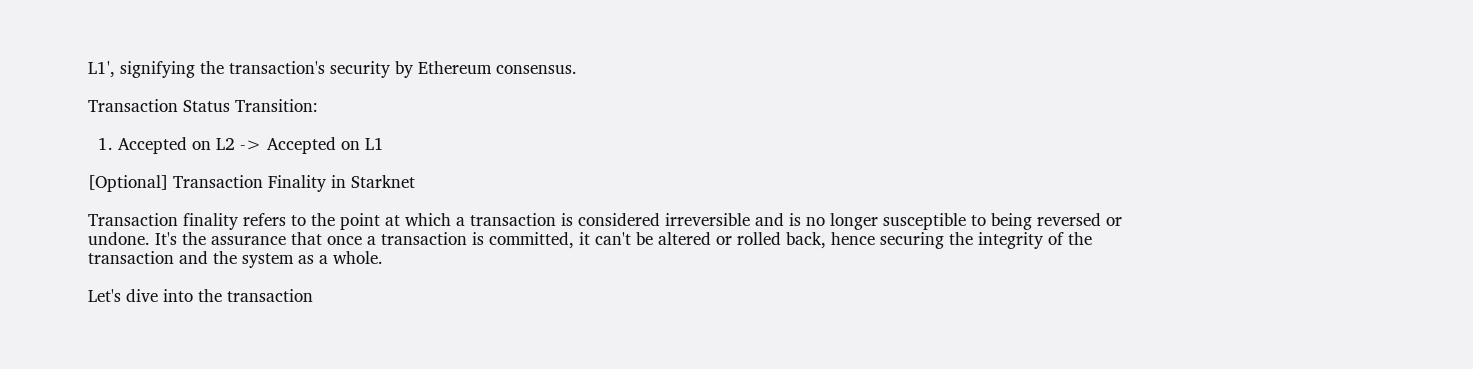L1', signifying the transaction's security by Ethereum consensus.

Transaction Status Transition:

  1. Accepted on L2 -> Accepted on L1

[Optional] Transaction Finality in Starknet

Transaction finality refers to the point at which a transaction is considered irreversible and is no longer susceptible to being reversed or undone. It's the assurance that once a transaction is committed, it can't be altered or rolled back, hence securing the integrity of the transaction and the system as a whole.

Let's dive into the transaction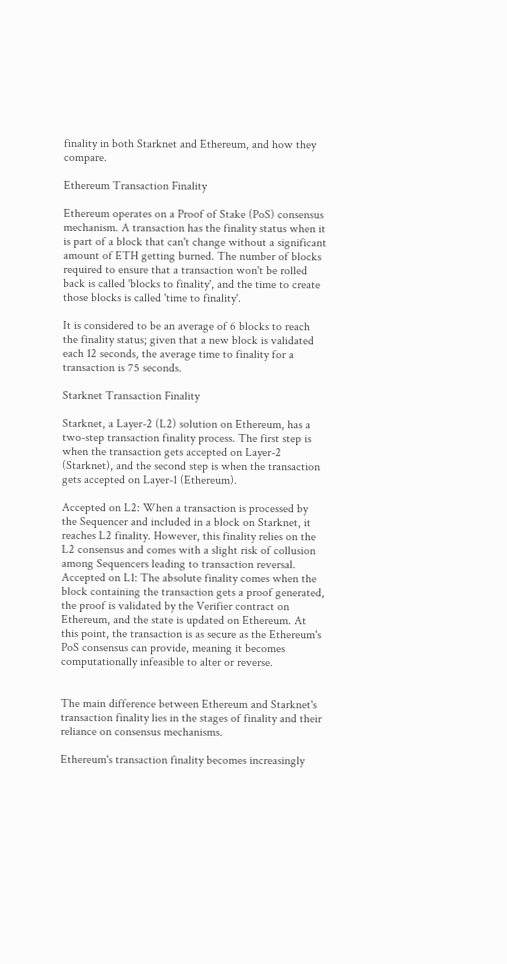finality in both Starknet and Ethereum, and how they compare.

Ethereum Transaction Finality

Ethereum operates on a Proof of Stake (PoS) consensus mechanism. A transaction has the finality status when it is part of a block that can't change without a significant amount of ETH getting burned. The number of blocks required to ensure that a transaction won't be rolled back is called 'blocks to finality', and the time to create those blocks is called 'time to finality'.

It is considered to be an average of 6 blocks to reach the finality status; given that a new block is validated each 12 seconds, the average time to finality for a transaction is 75 seconds.

Starknet Transaction Finality

Starknet, a Layer-2 (L2) solution on Ethereum, has a two-step transaction finality process. The first step is when the transaction gets accepted on Layer-2 (Starknet), and the second step is when the transaction gets accepted on Layer-1 (Ethereum).

Accepted on L2: When a transaction is processed by the Sequencer and included in a block on Starknet, it reaches L2 finality. However, this finality relies on the L2 consensus and comes with a slight risk of collusion among Sequencers leading to transaction reversal. Accepted on L1: The absolute finality comes when the block containing the transaction gets a proof generated, the proof is validated by the Verifier contract on Ethereum, and the state is updated on Ethereum. At this point, the transaction is as secure as the Ethereum's PoS consensus can provide, meaning it becomes computationally infeasible to alter or reverse.


The main difference between Ethereum and Starknet's transaction finality lies in the stages of finality and their reliance on consensus mechanisms.

Ethereum's transaction finality becomes increasingly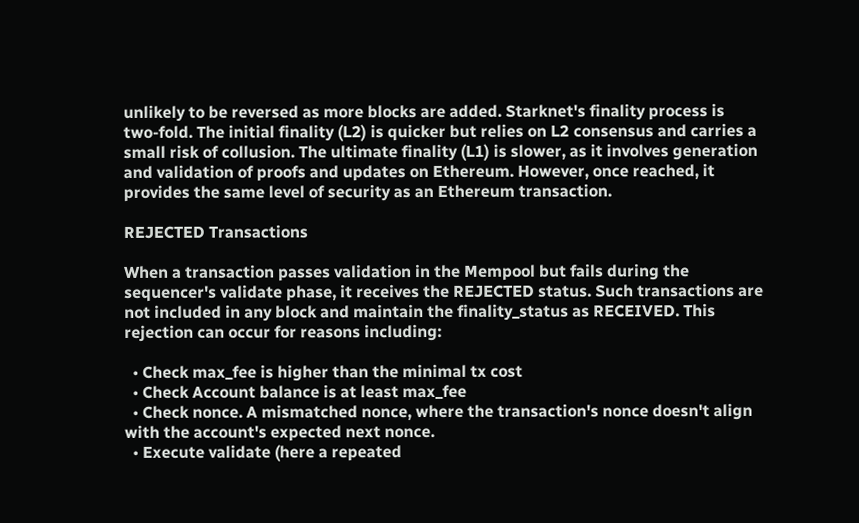unlikely to be reversed as more blocks are added. Starknet's finality process is two-fold. The initial finality (L2) is quicker but relies on L2 consensus and carries a small risk of collusion. The ultimate finality (L1) is slower, as it involves generation and validation of proofs and updates on Ethereum. However, once reached, it provides the same level of security as an Ethereum transaction.

REJECTED Transactions

When a transaction passes validation in the Mempool but fails during the sequencer's validate phase, it receives the REJECTED status. Such transactions are not included in any block and maintain the finality_status as RECEIVED. This rejection can occur for reasons including:

  • Check max_fee is higher than the minimal tx cost
  • Check Account balance is at least max_fee
  • Check nonce. A mismatched nonce, where the transaction's nonce doesn't align with the account's expected next nonce.
  • Execute validate (here a repeated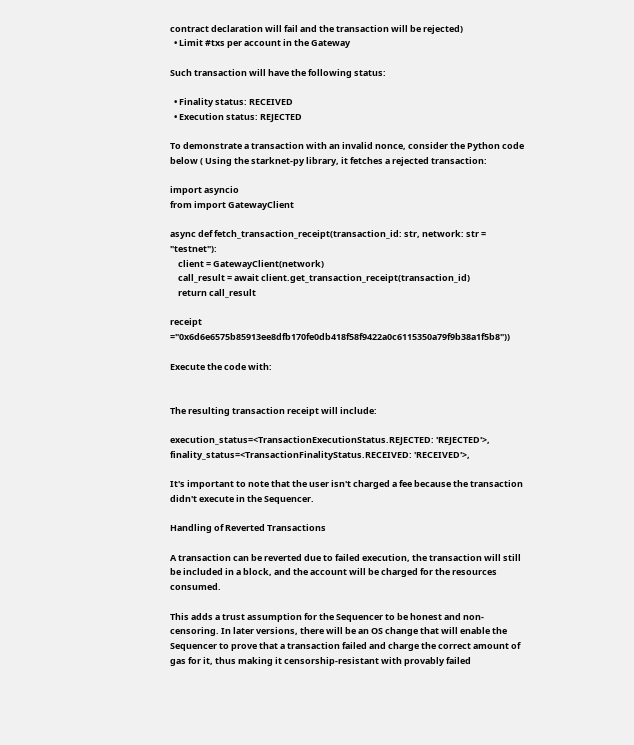contract declaration will fail and the transaction will be rejected)
  • Limit #txs per account in the Gateway

Such transaction will have the following status:

  • Finality status: RECEIVED
  • Execution status: REJECTED

To demonstrate a transaction with an invalid nonce, consider the Python code below ( Using the starknet-py library, it fetches a rejected transaction:

import asyncio
from import GatewayClient

async def fetch_transaction_receipt(transaction_id: str, network: str = "testnet"):
    client = GatewayClient(network)
    call_result = await client.get_transaction_receipt(transaction_id)
    return call_result

receipt ="0x6d6e6575b85913ee8dfb170fe0db418f58f9422a0c6115350a79f9b38a1f5b8"))

Execute the code with:


The resulting transaction receipt will include:

execution_status=<TransactionExecutionStatus.REJECTED: 'REJECTED'>, finality_status=<TransactionFinalityStatus.RECEIVED: 'RECEIVED'>,

It's important to note that the user isn't charged a fee because the transaction didn't execute in the Sequencer.

Handling of Reverted Transactions

A transaction can be reverted due to failed execution, the transaction will still be included in a block, and the account will be charged for the resources consumed.

This adds a trust assumption for the Sequencer to be honest and non-censoring. In later versions, there will be an OS change that will enable the Sequencer to prove that a transaction failed and charge the correct amount of gas for it, thus making it censorship-resistant with provably failed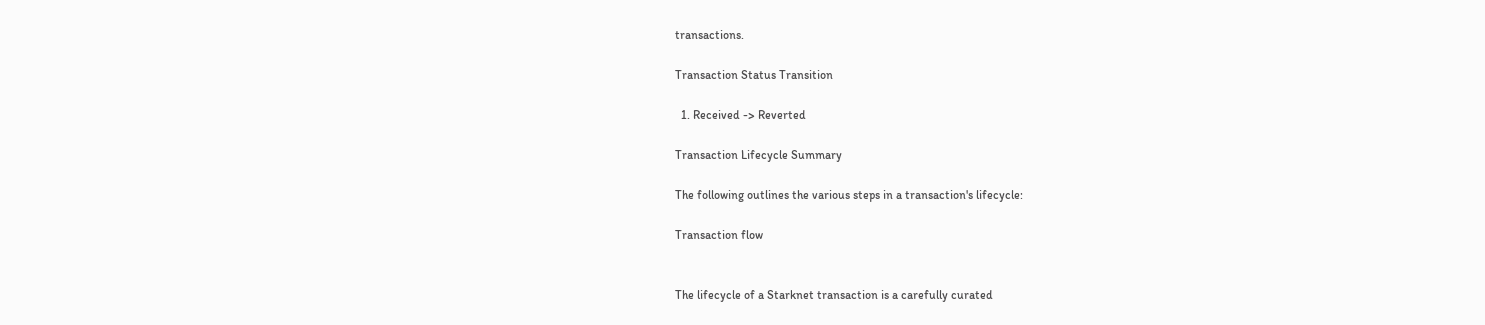transactions.

Transaction Status Transition

  1. Received -> Reverted

Transaction Lifecycle Summary

The following outlines the various steps in a transaction's lifecycle:

Transaction flow


The lifecycle of a Starknet transaction is a carefully curated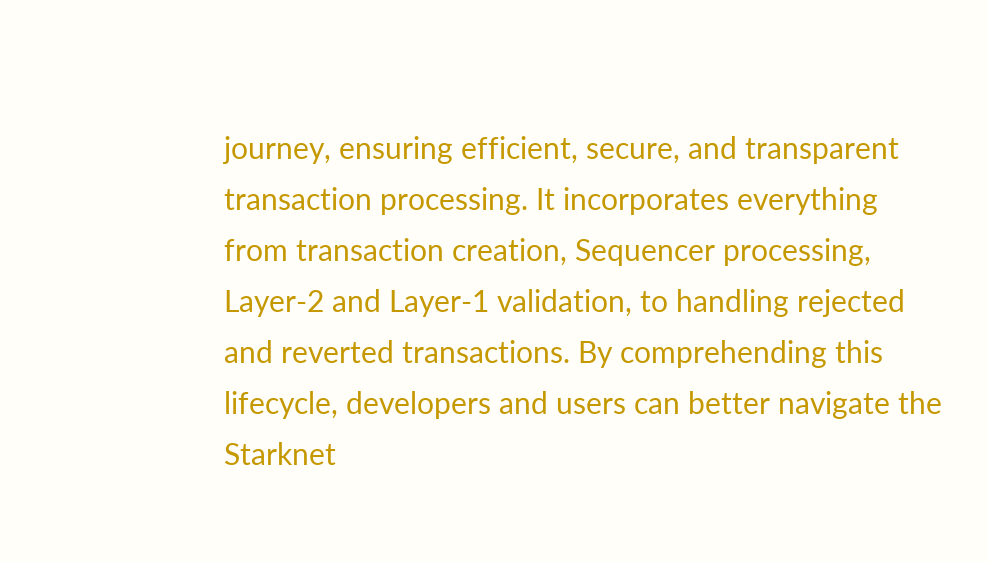journey, ensuring efficient, secure, and transparent transaction processing. It incorporates everything from transaction creation, Sequencer processing, Layer-2 and Layer-1 validation, to handling rejected and reverted transactions. By comprehending this lifecycle, developers and users can better navigate the Starknet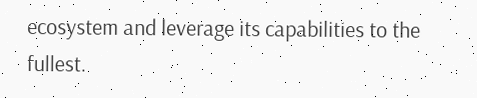ecosystem and leverage its capabilities to the fullest.